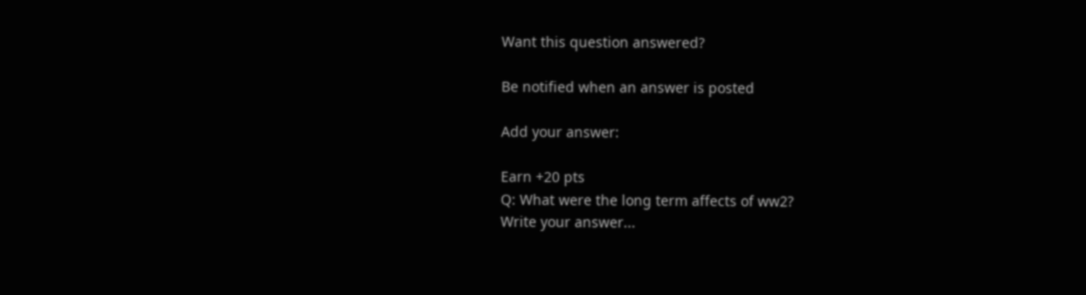Want this question answered?

Be notified when an answer is posted

Add your answer:

Earn +20 pts
Q: What were the long term affects of ww2?
Write your answer...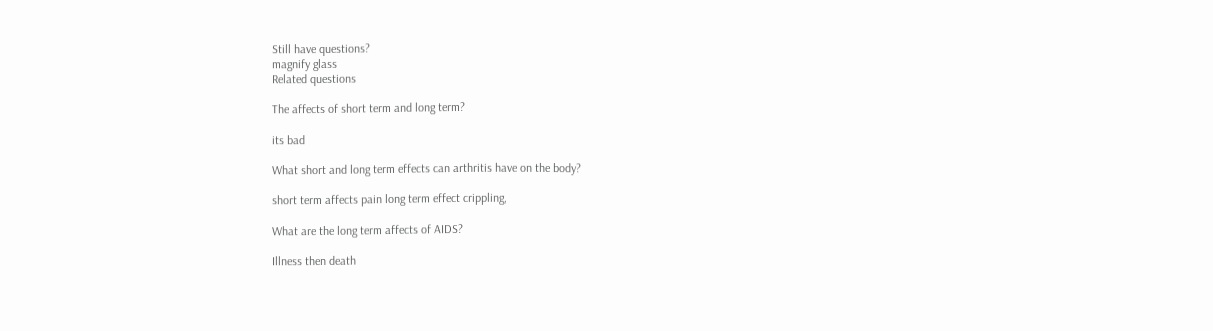Still have questions?
magnify glass
Related questions

The affects of short term and long term?

its bad

What short and long term effects can arthritis have on the body?

short term affects pain long term effect crippling,

What are the long term affects of AIDS?

Illness then death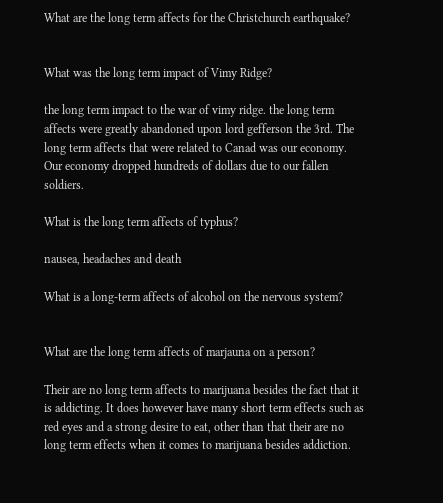What are the long term affects for the Christchurch earthquake?


What was the long term impact of Vimy Ridge?

the long term impact to the war of vimy ridge. the long term affects were greatly abandoned upon lord gefferson the 3rd. The long term affects that were related to Canad was our economy. Our economy dropped hundreds of dollars due to our fallen soldiers.

What is the long term affects of typhus?

nausea, headaches and death

What is a long-term affects of alcohol on the nervous system?


What are the long term affects of marjauna on a person?

Their are no long term affects to marijuana besides the fact that it is addicting. It does however have many short term effects such as red eyes and a strong desire to eat, other than that their are no long term effects when it comes to marijuana besides addiction.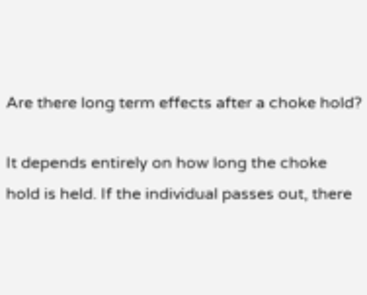Are there long term effects after a choke hold?

It depends entirely on how long the choke hold is held. If the individual passes out, there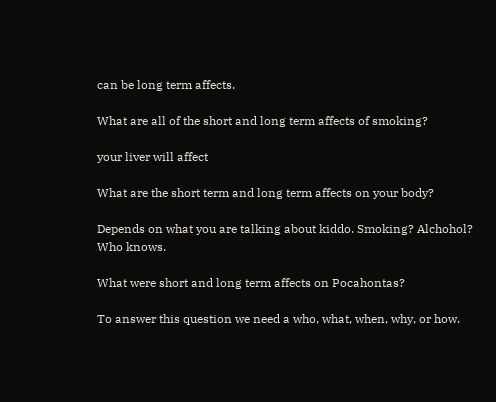can be long term affects.

What are all of the short and long term affects of smoking?

your liver will affect

What are the short term and long term affects on your body?

Depends on what you are talking about kiddo. Smoking? Alchohol? Who knows.

What were short and long term affects on Pocahontas?

To answer this question we need a who, what, when, why, or how.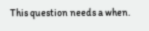This question needs a when.